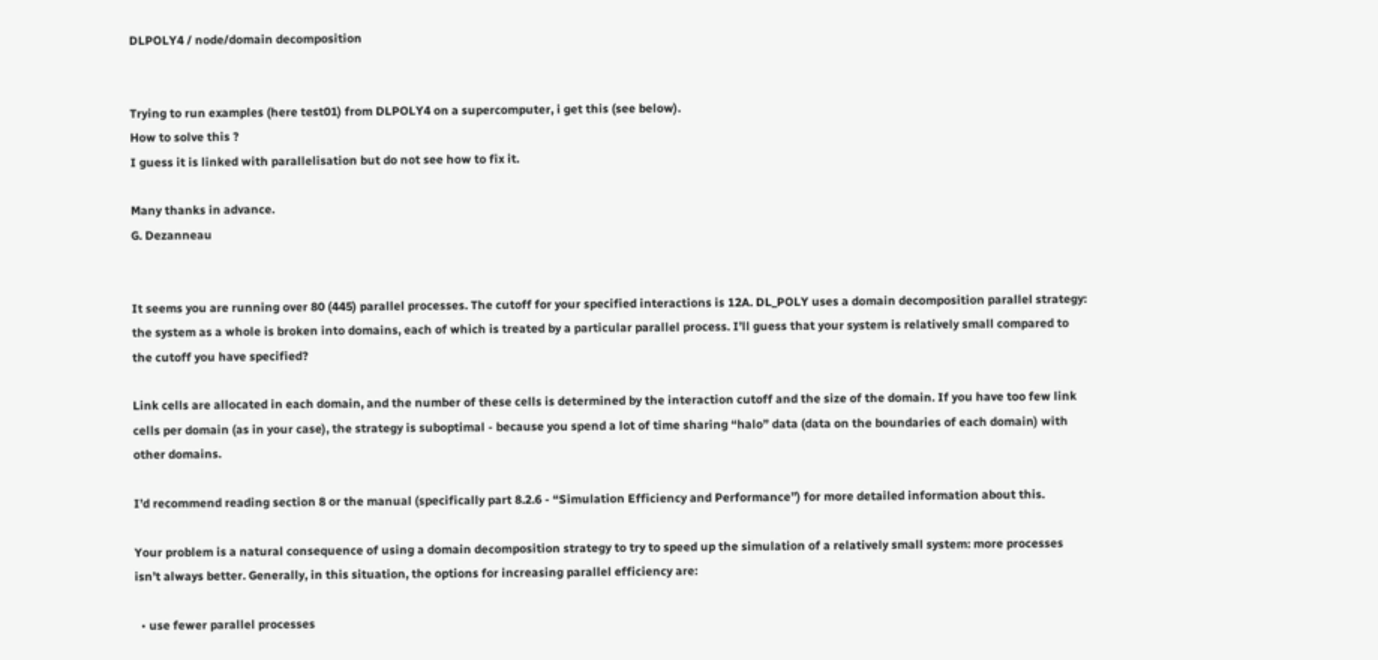DLPOLY4 / node/domain decomposition


Trying to run examples (here test01) from DLPOLY4 on a supercomputer, i get this (see below).
How to solve this ?
I guess it is linked with parallelisation but do not see how to fix it.

Many thanks in advance.
G. Dezanneau


It seems you are running over 80 (445) parallel processes. The cutoff for your specified interactions is 12A. DL_POLY uses a domain decomposition parallel strategy: the system as a whole is broken into domains, each of which is treated by a particular parallel process. I’ll guess that your system is relatively small compared to the cutoff you have specified?

Link cells are allocated in each domain, and the number of these cells is determined by the interaction cutoff and the size of the domain. If you have too few link cells per domain (as in your case), the strategy is suboptimal - because you spend a lot of time sharing “halo” data (data on the boundaries of each domain) with other domains.

I’d recommend reading section 8 or the manual (specifically part 8.2.6 - “Simulation Efficiency and Performance”) for more detailed information about this.

Your problem is a natural consequence of using a domain decomposition strategy to try to speed up the simulation of a relatively small system: more processes isn’t always better. Generally, in this situation, the options for increasing parallel efficiency are:

  • use fewer parallel processes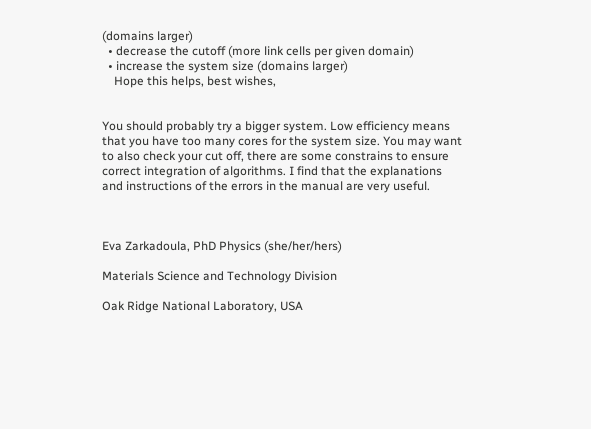(domains larger)
  • decrease the cutoff (more link cells per given domain)
  • increase the system size (domains larger)
    Hope this helps, best wishes,


You should probably try a bigger system. Low efficiency means that you have too many cores for the system size. You may want to also check your cut off, there are some constrains to ensure correct integration of algorithms. I find that the explanations and instructions of the errors in the manual are very useful.



Eva Zarkadoula, PhD Physics (she/her/hers)

Materials Science and Technology Division

Oak Ridge National Laboratory, USA